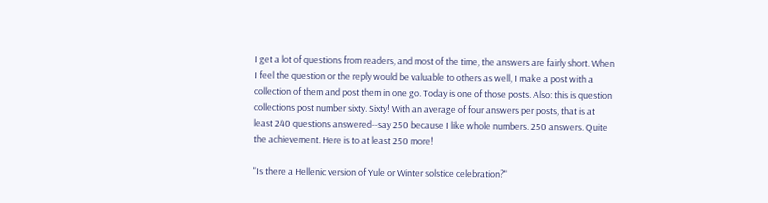I get a lot of questions from readers, and most of the time, the answers are fairly short. When I feel the question or the reply would be valuable to others as well, I make a post with a collection of them and post them in one go. Today is one of those posts. Also: this is question collections post number sixty. Sixty! With an average of four answers per posts, that is at least 240 questions answered--say 250 because I like whole numbers. 250 answers. Quite the achievement. Here is to at least 250 more!

"Is there a Hellenic version of Yule or Winter solstice celebration?"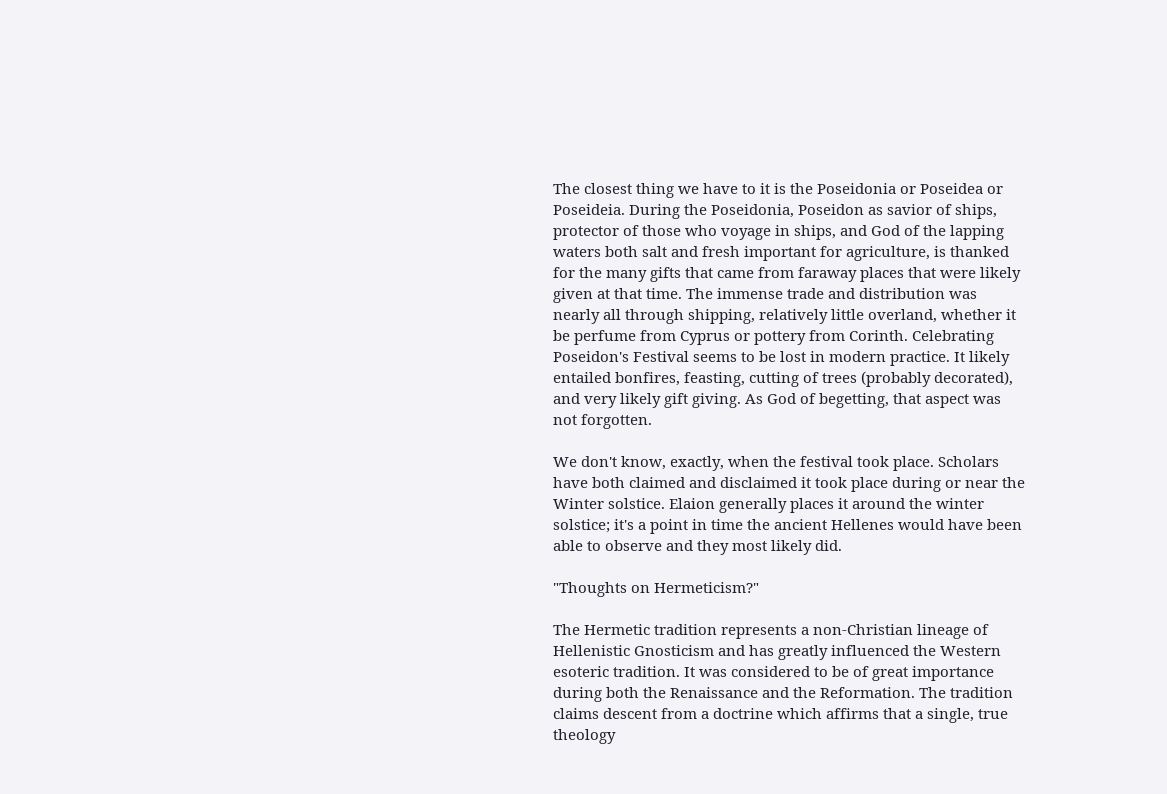The closest thing we have to it is the Poseidonia or Poseidea or Poseideia. During the Poseidonia, Poseidon as savior of ships, protector of those who voyage in ships, and God of the lapping waters both salt and fresh important for agriculture, is thanked for the many gifts that came from faraway places that were likely given at that time. The immense trade and distribution was nearly all through shipping, relatively little overland, whether it be perfume from Cyprus or pottery from Corinth. Celebrating Poseidon's Festival seems to be lost in modern practice. It likely entailed bonfires, feasting, cutting of trees (probably decorated), and very likely gift giving. As God of begetting, that aspect was not forgotten.

We don't know, exactly, when the festival took place. Scholars have both claimed and disclaimed it took place during or near the Winter solstice. Elaion generally places it around the winter solstice; it's a point in time the ancient Hellenes would have been able to observe and they most likely did.

"Thoughts on Hermeticism?"

The Hermetic tradition represents a non-Christian lineage of Hellenistic Gnosticism and has greatly influenced the Western esoteric tradition. It was considered to be of great importance during both the Renaissance and the Reformation. The tradition claims descent from a doctrine which affirms that a single, true theology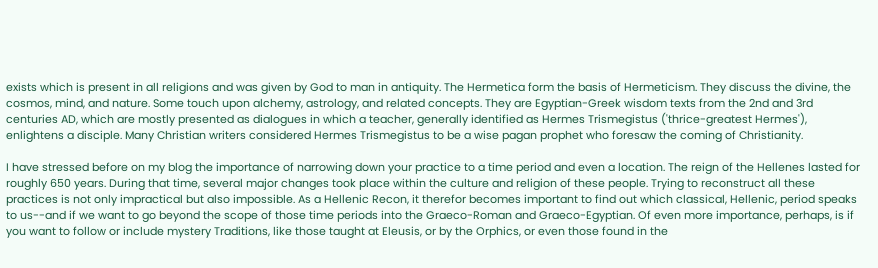exists which is present in all religions and was given by God to man in antiquity. The Hermetica form the basis of Hermeticism. They discuss the divine, the cosmos, mind, and nature. Some touch upon alchemy, astrology, and related concepts. They are Egyptian-Greek wisdom texts from the 2nd and 3rd centuries AD, which are mostly presented as dialogues in which a teacher, generally identified as Hermes Trismegistus ('thrice-greatest Hermes'), enlightens a disciple. Many Christian writers considered Hermes Trismegistus to be a wise pagan prophet who foresaw the coming of Christianity.

I have stressed before on my blog the importance of narrowing down your practice to a time period and even a location. The reign of the Hellenes lasted for roughly 650 years. During that time, several major changes took place within the culture and religion of these people. Trying to reconstruct all these practices is not only impractical but also impossible. As a Hellenic Recon, it therefor becomes important to find out which classical, Hellenic, period speaks to us--and if we want to go beyond the scope of those time periods into the Graeco-Roman and Graeco-Egyptian. Of even more importance, perhaps, is if you want to follow or include mystery Traditions, like those taught at Eleusis, or by the Orphics, or even those found in the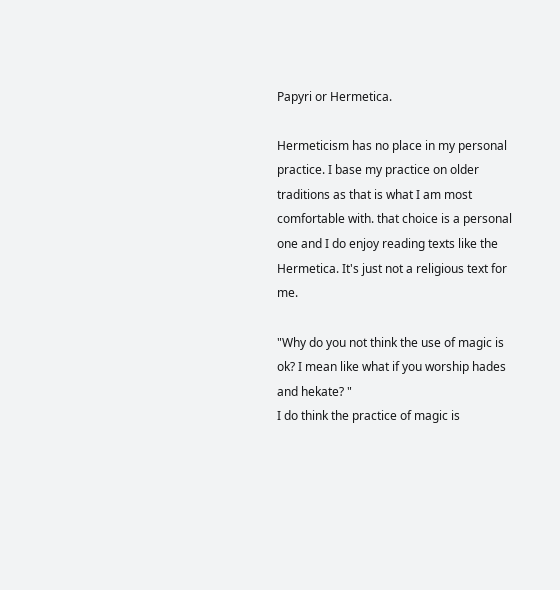Papyri or Hermetica.

Hermeticism has no place in my personal practice. I base my practice on older traditions as that is what I am most comfortable with. that choice is a personal one and I do enjoy reading texts like the Hermetica. It's just not a religious text for me.

"Why do you not think the use of magic is ok? I mean like what if you worship hades and hekate? "
I do think the practice of magic is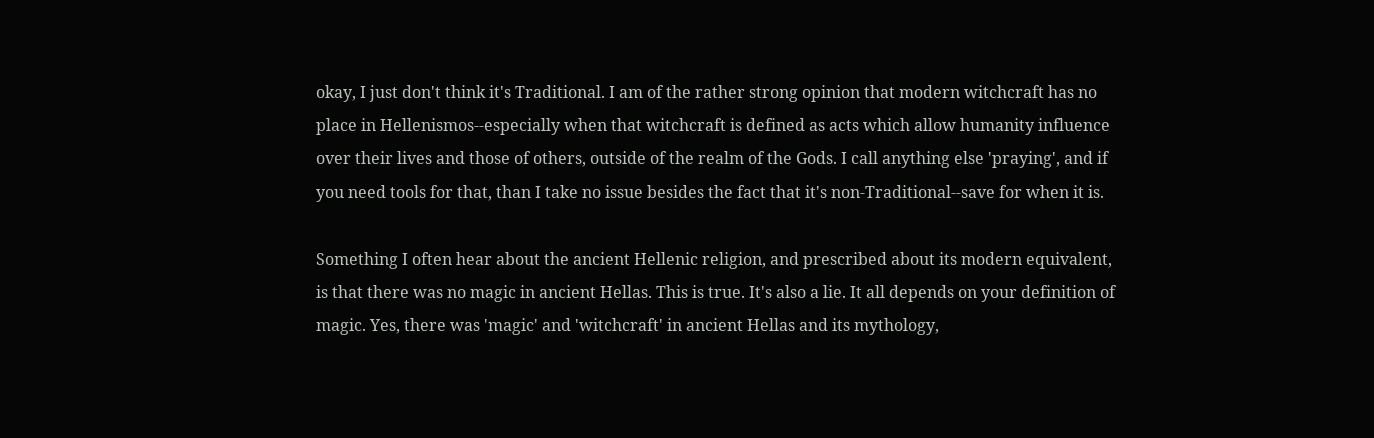okay, I just don't think it's Traditional. I am of the rather strong opinion that modern witchcraft has no place in Hellenismos--especially when that witchcraft is defined as acts which allow humanity influence over their lives and those of others, outside of the realm of the Gods. I call anything else 'praying', and if you need tools for that, than I take no issue besides the fact that it's non-Traditional--save for when it is.

Something I often hear about the ancient Hellenic religion, and prescribed about its modern equivalent, is that there was no magic in ancient Hellas. This is true. It's also a lie. It all depends on your definition of magic. Yes, there was 'magic' and 'witchcraft' in ancient Hellas and its mythology,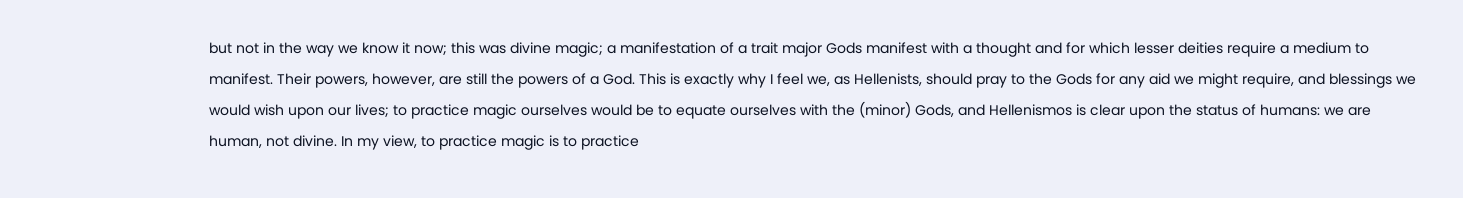but not in the way we know it now; this was divine magic; a manifestation of a trait major Gods manifest with a thought and for which lesser deities require a medium to manifest. Their powers, however, are still the powers of a God. This is exactly why I feel we, as Hellenists, should pray to the Gods for any aid we might require, and blessings we would wish upon our lives; to practice magic ourselves would be to equate ourselves with the (minor) Gods, and Hellenismos is clear upon the status of humans: we are human, not divine. In my view, to practice magic is to practice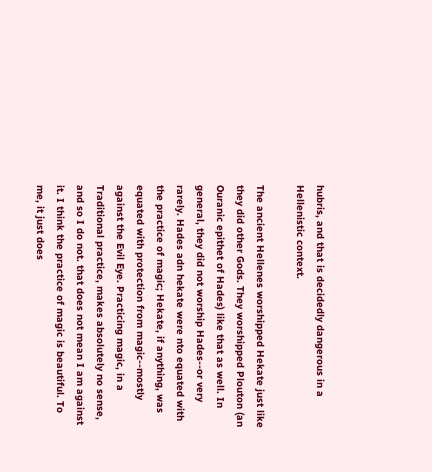hubris, and that is decidedly dangerous in a Hellenistic context.

The ancient Hellenes worshipped Hekate just like they did other Gods. They worshipped Plouton (an Ouranic epithet of Hades) like that as well. In general, they did not worship Hades--or very rarely. Hades adn hekate were nto equated with the practice of magic; Hekate, if anything, was equated with protection from magic--mostly against the Evil Eye. Practicing magic, in a Traditional practice, makes absolutely no sense, and so I do not. that does not mean I am against it. I think the practice of magic is beautiful. To me, it just does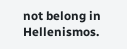not belong in Hellenismos.